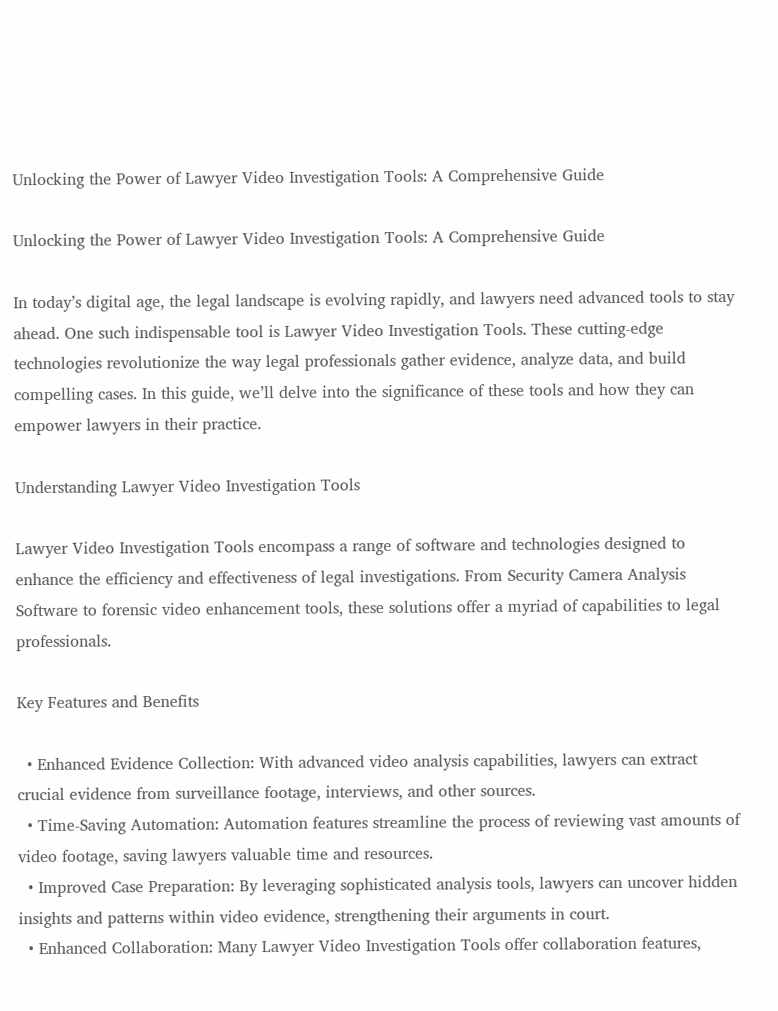Unlocking the Power of Lawyer Video Investigation Tools: A Comprehensive Guide

Unlocking the Power of Lawyer Video Investigation Tools: A Comprehensive Guide

In today’s digital age, the legal landscape is evolving rapidly, and lawyers need advanced tools to stay ahead. One such indispensable tool is Lawyer Video Investigation Tools. These cutting-edge technologies revolutionize the way legal professionals gather evidence, analyze data, and build compelling cases. In this guide, we’ll delve into the significance of these tools and how they can empower lawyers in their practice.

Understanding Lawyer Video Investigation Tools

Lawyer Video Investigation Tools encompass a range of software and technologies designed to enhance the efficiency and effectiveness of legal investigations. From Security Camera Analysis Software to forensic video enhancement tools, these solutions offer a myriad of capabilities to legal professionals.

Key Features and Benefits

  • Enhanced Evidence Collection: With advanced video analysis capabilities, lawyers can extract crucial evidence from surveillance footage, interviews, and other sources.
  • Time-Saving Automation: Automation features streamline the process of reviewing vast amounts of video footage, saving lawyers valuable time and resources.
  • Improved Case Preparation: By leveraging sophisticated analysis tools, lawyers can uncover hidden insights and patterns within video evidence, strengthening their arguments in court.
  • Enhanced Collaboration: Many Lawyer Video Investigation Tools offer collaboration features,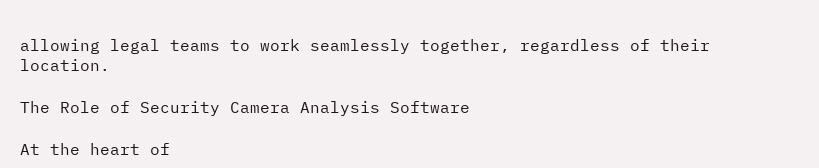allowing legal teams to work seamlessly together, regardless of their location.

The Role of Security Camera Analysis Software

At the heart of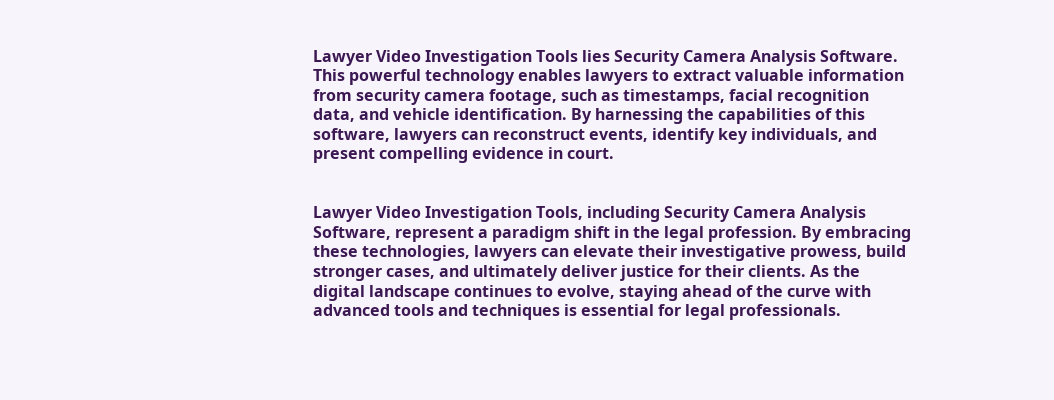Lawyer Video Investigation Tools lies Security Camera Analysis Software. This powerful technology enables lawyers to extract valuable information from security camera footage, such as timestamps, facial recognition data, and vehicle identification. By harnessing the capabilities of this software, lawyers can reconstruct events, identify key individuals, and present compelling evidence in court.


Lawyer Video Investigation Tools, including Security Camera Analysis Software, represent a paradigm shift in the legal profession. By embracing these technologies, lawyers can elevate their investigative prowess, build stronger cases, and ultimately deliver justice for their clients. As the digital landscape continues to evolve, staying ahead of the curve with advanced tools and techniques is essential for legal professionals.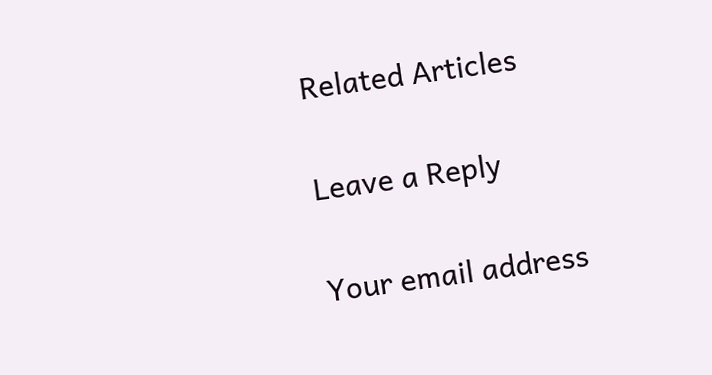Related Articles

Leave a Reply

Your email address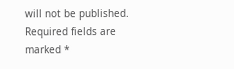will not be published. Required fields are marked *